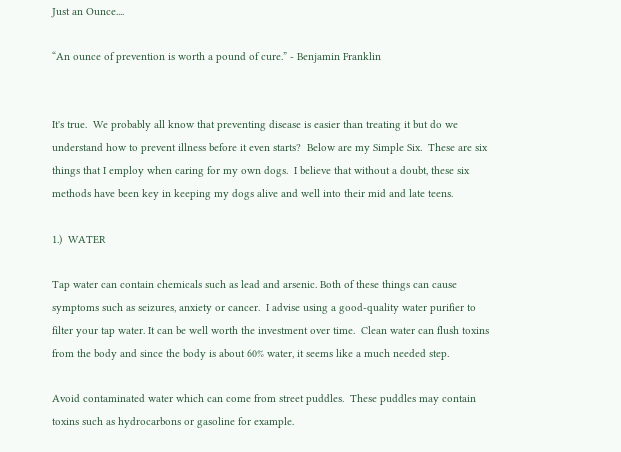Just an Ounce....

“An ounce of prevention is worth a pound of cure.” - Benjamin Franklin


It's true.  We probably all know that preventing disease is easier than treating it but do we understand how to prevent illness before it even starts?  Below are my Simple Six.  These are six things that I employ when caring for my own dogs.  I believe that without a doubt, these six methods have been key in keeping my dogs alive and well into their mid and late teens.

1.)  WATER

Tap water can contain chemicals such as lead and arsenic. Both of these things can cause symptoms such as seizures, anxiety or cancer.  I advise using a good-quality water purifier to filter your tap water. It can be well worth the investment over time.  Clean water can flush toxins from the body and since the body is about 60% water, it seems like a much needed step.

Avoid contaminated water which can come from street puddles.  These puddles may contain toxins such as hydrocarbons or gasoline for example.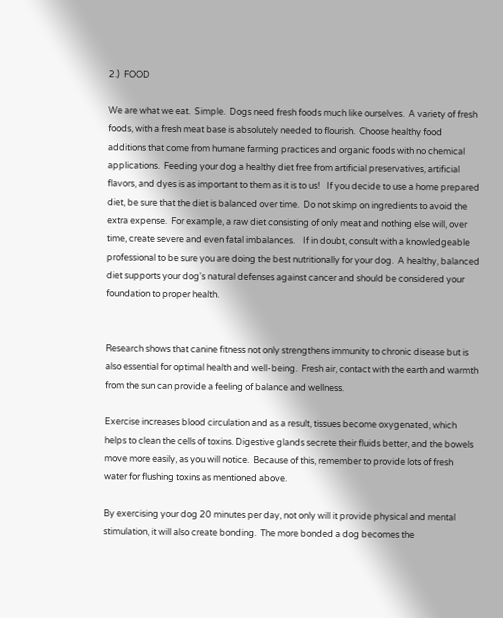2.)  FOOD

We are what we eat.  Simple.  Dogs need fresh foods much like ourselves.  A variety of fresh foods, with a fresh meat base is absolutely needed to flourish.  Choose healthy food additions that come from humane farming practices and organic foods with no chemical applications.  Feeding your dog a healthy diet free from artificial preservatives, artificial flavors, and dyes is as important to them as it is to us!   If you decide to use a home prepared diet, be sure that the diet is balanced over time.  Do not skimp on ingredients to avoid the extra expense.  For example, a raw diet consisting of only meat and nothing else will, over time, create severe and even fatal imbalances.    If in doubt, consult with a knowledgeable professional to be sure you are doing the best nutritionally for your dog.  A healthy, balanced diet supports your dog's natural defenses against cancer and should be considered your foundation to proper health.


Research shows that canine fitness not only strengthens immunity to chronic disease but is also essential for optimal health and well-being.  Fresh air, contact with the earth and warmth from the sun can provide a feeling of balance and wellness.

Exercise increases blood circulation and as a result, tissues become oxygenated, which helps to clean the cells of toxins. Digestive glands secrete their fluids better, and the bowels move more easily, as you will notice.  Because of this, remember to provide lots of fresh water for flushing toxins as mentioned above.

By exercising your dog 20 minutes per day, not only will it provide physical and mental stimulation, it will also create bonding.  The more bonded a dog becomes the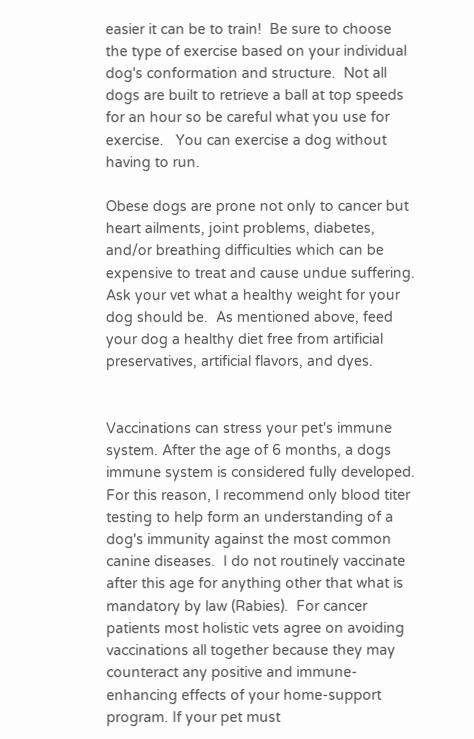easier it can be to train!  Be sure to choose the type of exercise based on your individual dog's conformation and structure.  Not all dogs are built to retrieve a ball at top speeds for an hour so be careful what you use for exercise.   You can exercise a dog without having to run.

Obese dogs are prone not only to cancer but heart ailments, joint problems, diabetes, and/or breathing difficulties which can be expensive to treat and cause undue suffering. Ask your vet what a healthy weight for your dog should be.  As mentioned above, feed your dog a healthy diet free from artificial preservatives, artificial flavors, and dyes.


Vaccinations can stress your pet's immune system. After the age of 6 months, a dogs immune system is considered fully developed.  For this reason, I recommend only blood titer testing to help form an understanding of a dog's immunity against the most common canine diseases.  I do not routinely vaccinate after this age for anything other that what is mandatory by law (Rabies).  For cancer patients most holistic vets agree on avoiding vaccinations all together because they may counteract any positive and immune-enhancing effects of your home-support program. If your pet must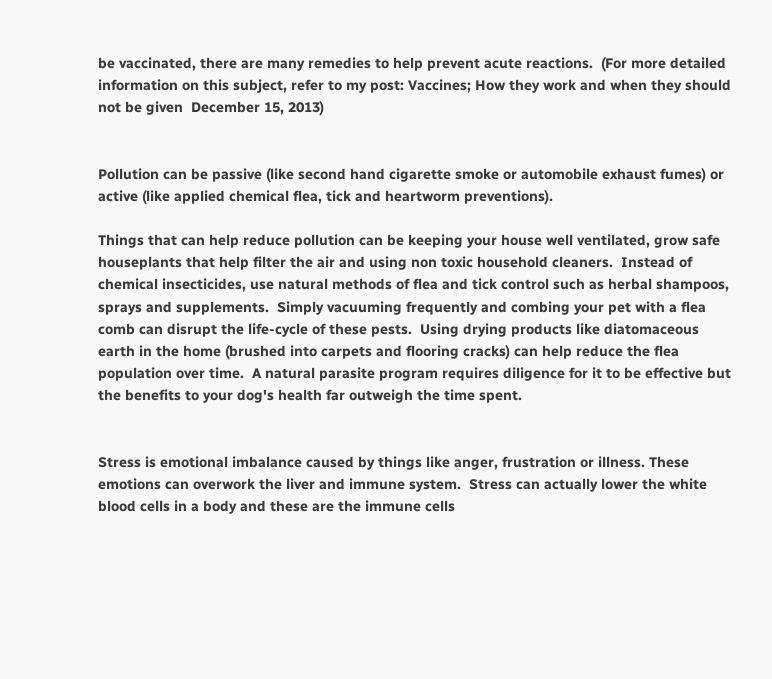be vaccinated, there are many remedies to help prevent acute reactions.  (For more detailed information on this subject, refer to my post: Vaccines; How they work and when they should not be given  December 15, 2013)


Pollution can be passive (like second hand cigarette smoke or automobile exhaust fumes) or active (like applied chemical flea, tick and heartworm preventions).

Things that can help reduce pollution can be keeping your house well ventilated, grow safe houseplants that help filter the air and using non toxic household cleaners.  Instead of chemical insecticides, use natural methods of flea and tick control such as herbal shampoos, sprays and supplements.  Simply vacuuming frequently and combing your pet with a flea comb can disrupt the life-cycle of these pests.  Using drying products like diatomaceous earth in the home (brushed into carpets and flooring cracks) can help reduce the flea population over time.  A natural parasite program requires diligence for it to be effective but the benefits to your dog's health far outweigh the time spent.


Stress is emotional imbalance caused by things like anger, frustration or illness. These emotions can overwork the liver and immune system.  Stress can actually lower the white blood cells in a body and these are the immune cells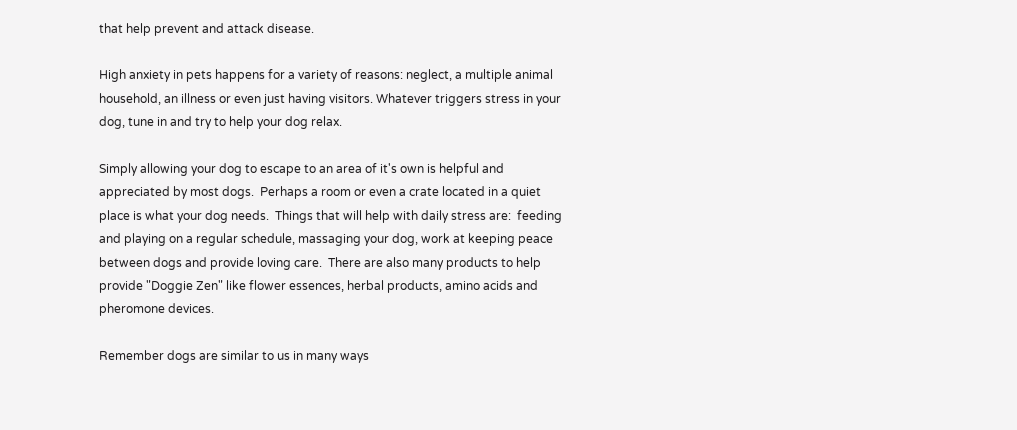that help prevent and attack disease.

High anxiety in pets happens for a variety of reasons: neglect, a multiple animal household, an illness or even just having visitors. Whatever triggers stress in your dog, tune in and try to help your dog relax.

Simply allowing your dog to escape to an area of it's own is helpful and appreciated by most dogs.  Perhaps a room or even a crate located in a quiet place is what your dog needs.  Things that will help with daily stress are:  feeding and playing on a regular schedule, massaging your dog, work at keeping peace between dogs and provide loving care.  There are also many products to help provide "Doggie Zen" like flower essences, herbal products, amino acids and pheromone devices.

Remember dogs are similar to us in many ways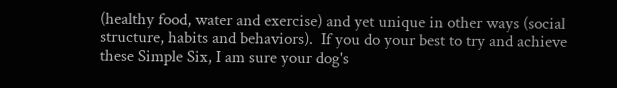(healthy food, water and exercise) and yet unique in other ways (social structure, habits and behaviors).  If you do your best to try and achieve these Simple Six, I am sure your dog's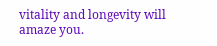vitality and longevity will amaze you.